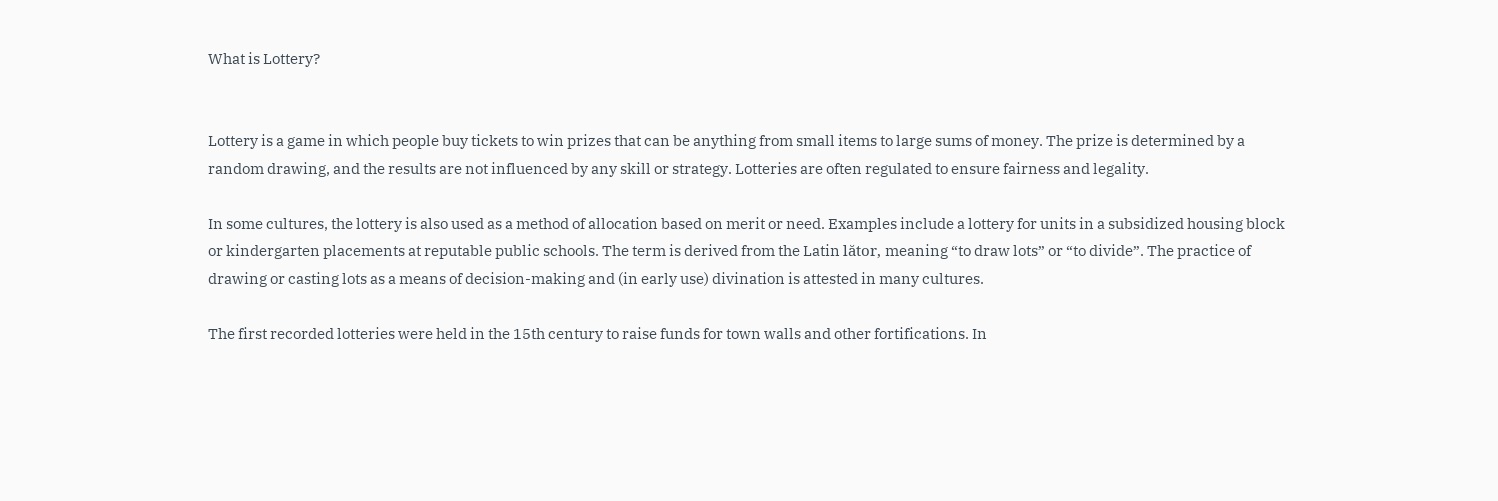What is Lottery?


Lottery is a game in which people buy tickets to win prizes that can be anything from small items to large sums of money. The prize is determined by a random drawing, and the results are not influenced by any skill or strategy. Lotteries are often regulated to ensure fairness and legality.

In some cultures, the lottery is also used as a method of allocation based on merit or need. Examples include a lottery for units in a subsidized housing block or kindergarten placements at reputable public schools. The term is derived from the Latin lător, meaning “to draw lots” or “to divide”. The practice of drawing or casting lots as a means of decision-making and (in early use) divination is attested in many cultures.

The first recorded lotteries were held in the 15th century to raise funds for town walls and other fortifications. In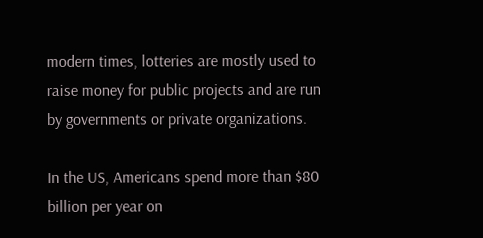modern times, lotteries are mostly used to raise money for public projects and are run by governments or private organizations.

In the US, Americans spend more than $80 billion per year on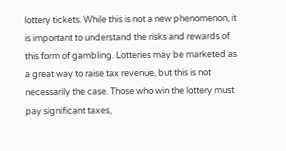lottery tickets. While this is not a new phenomenon, it is important to understand the risks and rewards of this form of gambling. Lotteries may be marketed as a great way to raise tax revenue, but this is not necessarily the case. Those who win the lottery must pay significant taxes,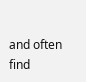and often find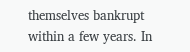themselves bankrupt within a few years. In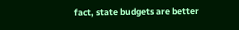fact, state budgets are better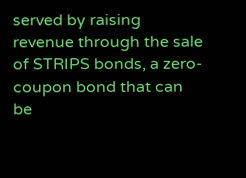served by raising revenue through the sale of STRIPS bonds, a zero-coupon bond that can be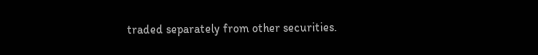traded separately from other securities.